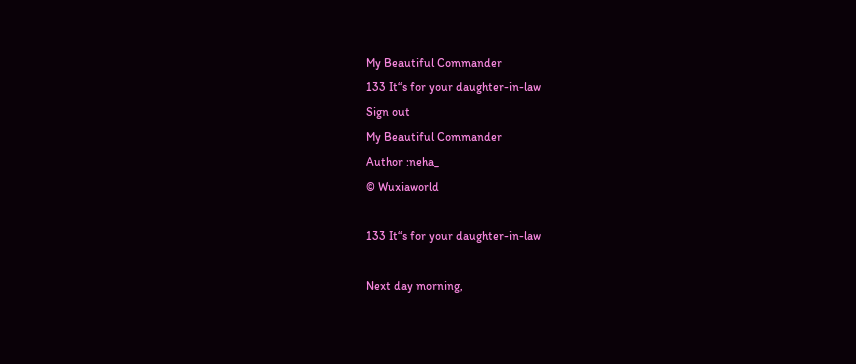My Beautiful Commander
133 It“s for your daughter-in-law
Sign out
My Beautiful Commander
Author :neha_
© Wuxiaworld

133 It“s for your daughter-in-law

Next day morning,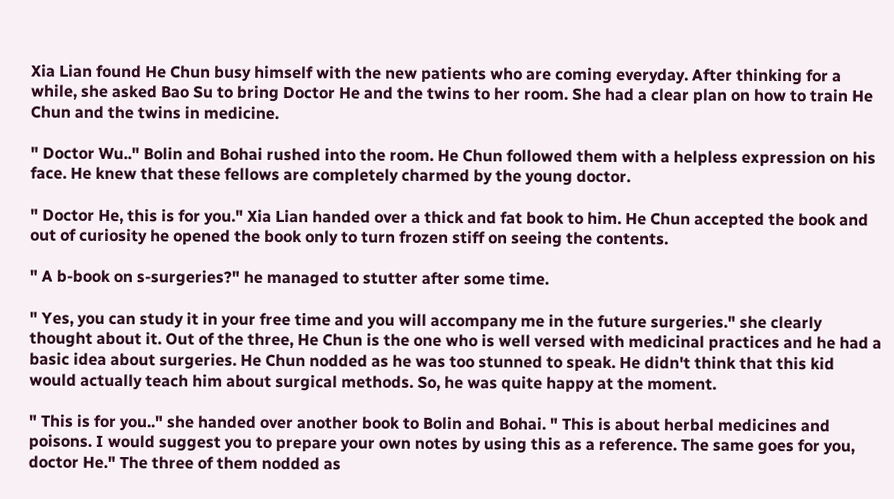Xia Lian found He Chun busy himself with the new patients who are coming everyday. After thinking for a while, she asked Bao Su to bring Doctor He and the twins to her room. She had a clear plan on how to train He Chun and the twins in medicine.

" Doctor Wu.." Bolin and Bohai rushed into the room. He Chun followed them with a helpless expression on his face. He knew that these fellows are completely charmed by the young doctor.

" Doctor He, this is for you." Xia Lian handed over a thick and fat book to him. He Chun accepted the book and out of curiosity he opened the book only to turn frozen stiff on seeing the contents.

" A b-book on s-surgeries?" he managed to stutter after some time.

" Yes, you can study it in your free time and you will accompany me in the future surgeries." she clearly thought about it. Out of the three, He Chun is the one who is well versed with medicinal practices and he had a basic idea about surgeries. He Chun nodded as he was too stunned to speak. He didn't think that this kid would actually teach him about surgical methods. So, he was quite happy at the moment.

" This is for you.." she handed over another book to Bolin and Bohai. " This is about herbal medicines and poisons. I would suggest you to prepare your own notes by using this as a reference. The same goes for you, doctor He." The three of them nodded as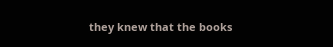they knew that the books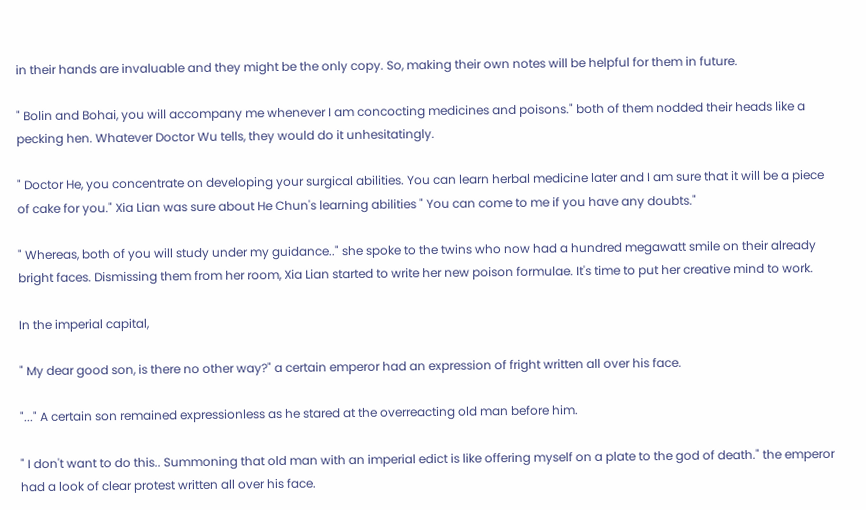in their hands are invaluable and they might be the only copy. So, making their own notes will be helpful for them in future.

" Bolin and Bohai, you will accompany me whenever I am concocting medicines and poisons." both of them nodded their heads like a pecking hen. Whatever Doctor Wu tells, they would do it unhesitatingly.

" Doctor He, you concentrate on developing your surgical abilities. You can learn herbal medicine later and I am sure that it will be a piece of cake for you." Xia Lian was sure about He Chun's learning abilities " You can come to me if you have any doubts."

" Whereas, both of you will study under my guidance.." she spoke to the twins who now had a hundred megawatt smile on their already bright faces. Dismissing them from her room, Xia Lian started to write her new poison formulae. It's time to put her creative mind to work.

In the imperial capital,

" My dear good son, is there no other way?" a certain emperor had an expression of fright written all over his face.

"..." A certain son remained expressionless as he stared at the overreacting old man before him.

" I don't want to do this.. Summoning that old man with an imperial edict is like offering myself on a plate to the god of death." the emperor had a look of clear protest written all over his face.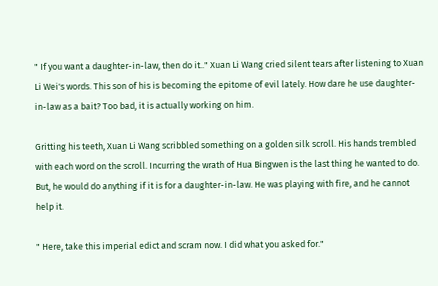" If you want a daughter-in-law, then do it.." Xuan Li Wang cried silent tears after listening to Xuan Li Wei's words. This son of his is becoming the epitome of evil lately. How dare he use daughter-in-law as a bait? Too bad, it is actually working on him.

Gritting his teeth, Xuan Li Wang scribbled something on a golden silk scroll. His hands trembled with each word on the scroll. Incurring the wrath of Hua Bingwen is the last thing he wanted to do. But, he would do anything if it is for a daughter-in-law. He was playing with fire, and he cannot help it.

" Here, take this imperial edict and scram now. I did what you asked for."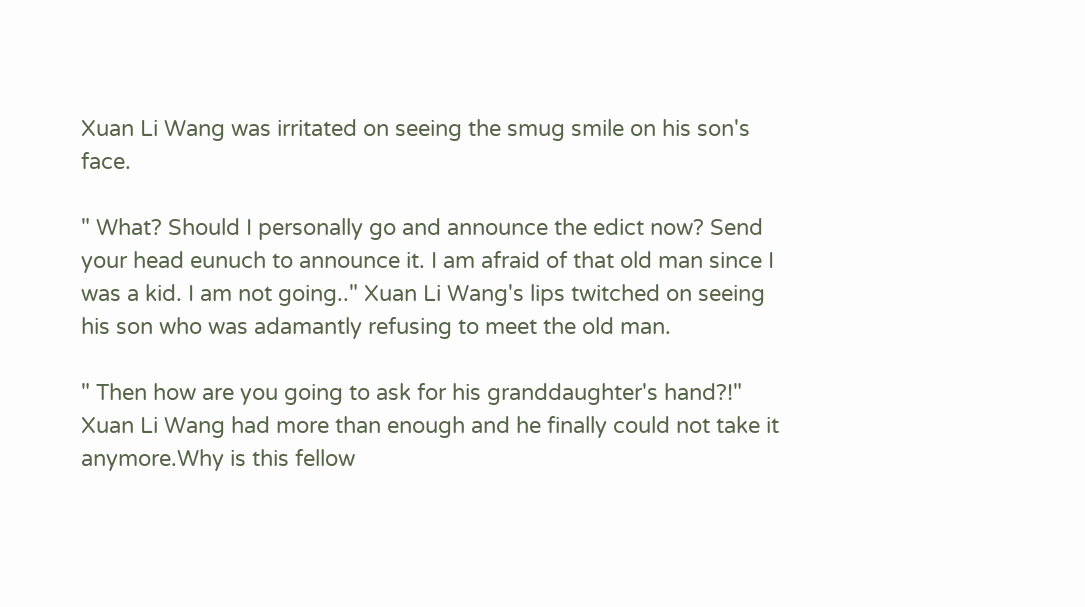Xuan Li Wang was irritated on seeing the smug smile on his son's face.

" What? Should I personally go and announce the edict now? Send your head eunuch to announce it. I am afraid of that old man since I was a kid. I am not going.." Xuan Li Wang's lips twitched on seeing his son who was adamantly refusing to meet the old man.

" Then how are you going to ask for his granddaughter's hand?!" Xuan Li Wang had more than enough and he finally could not take it anymore.Why is this fellow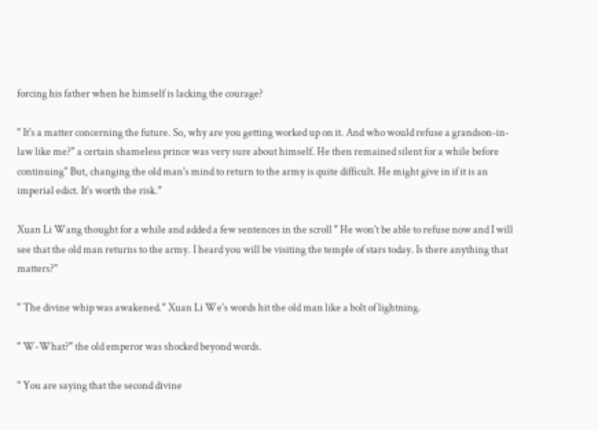forcing his father when he himself is lacking the courage?

" It's a matter concerning the future. So, why are you getting worked up on it. And who would refuse a grandson-in-law like me?" a certain shameless prince was very sure about himself. He then remained silent for a while before continuing" But, changing the old man's mind to return to the army is quite difficult. He might give in if it is an imperial edict. It's worth the risk."

Xuan Li Wang thought for a while and added a few sentences in the scroll " He won't be able to refuse now and I will see that the old man returns to the army. I heard you will be visiting the temple of stars today. Is there anything that matters?"

" The divine whip was awakened." Xuan Li We's words hit the old man like a bolt of lightning.

" W-What?" the old emperor was shocked beyond words.

" You are saying that the second divine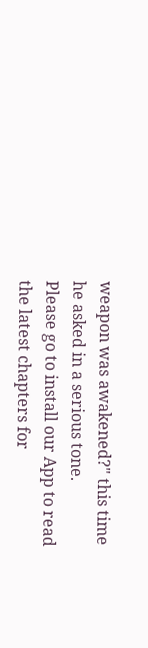weapon was awakened?" this time he asked in a serious tone.
Please go to install our App to read the latest chapters for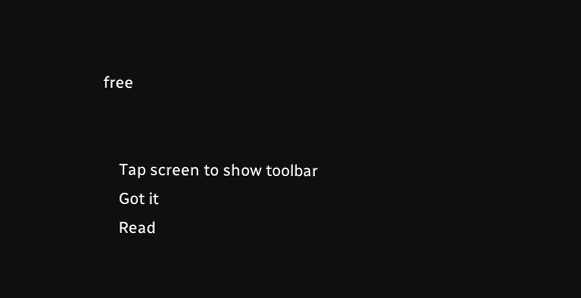free


    Tap screen to show toolbar
    Got it
    Read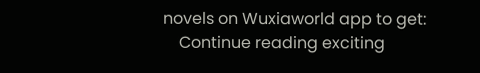novels on Wuxiaworld app to get:
    Continue reading exciting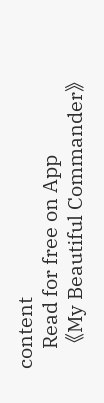content
    Read for free on App
    《My Beautiful Commander》